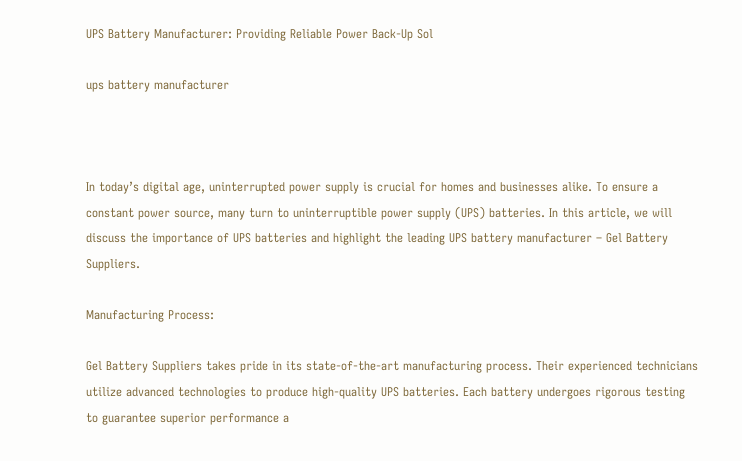UPS Battery Manufacturer: Providing Reliable Power Back-Up Sol

ups battery manufacturer



In today’s digital age, uninterrupted power supply is crucial for homes and businesses alike. To ensure a constant power source, many turn to uninterruptible power supply (UPS) batteries. In this article, we will discuss the importance of UPS batteries and highlight the leading UPS battery manufacturer – Gel Battery Suppliers.

Manufacturing Process:

Gel Battery Suppliers takes pride in its state-of-the-art manufacturing process. Their experienced technicians utilize advanced technologies to produce high-quality UPS batteries. Each battery undergoes rigorous testing to guarantee superior performance a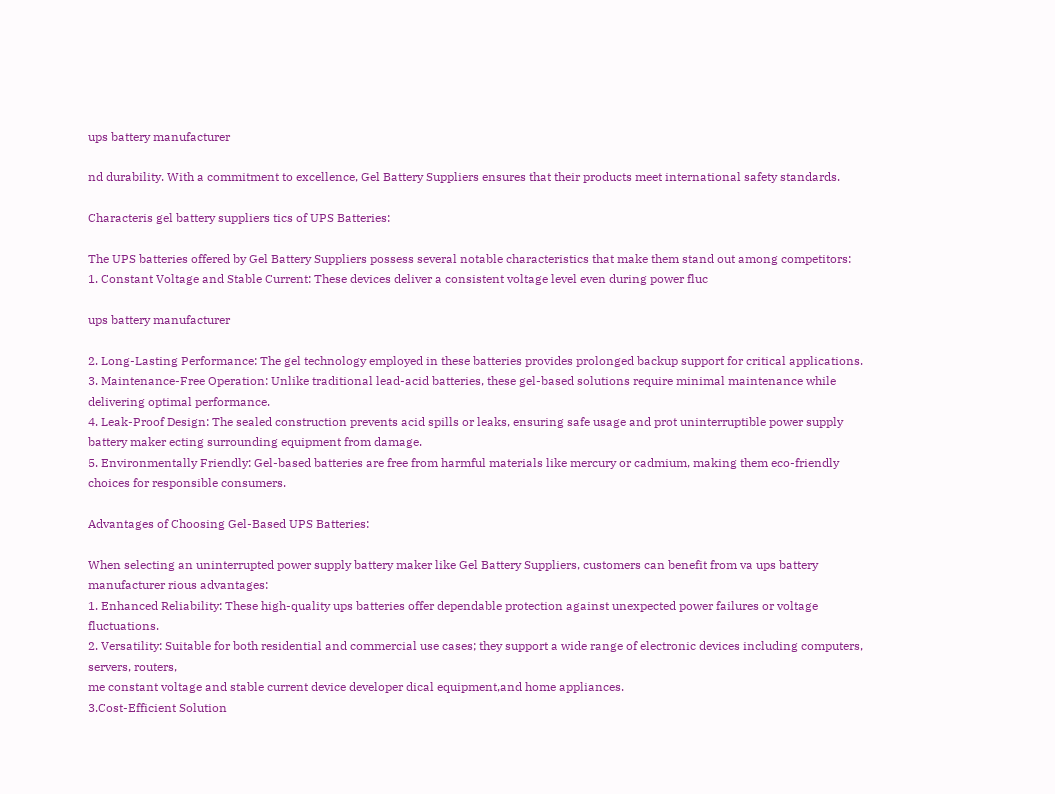ups battery manufacturer

nd durability. With a commitment to excellence, Gel Battery Suppliers ensures that their products meet international safety standards.

Characteris gel battery suppliers tics of UPS Batteries:

The UPS batteries offered by Gel Battery Suppliers possess several notable characteristics that make them stand out among competitors:
1. Constant Voltage and Stable Current: These devices deliver a consistent voltage level even during power fluc

ups battery manufacturer

2. Long-Lasting Performance: The gel technology employed in these batteries provides prolonged backup support for critical applications.
3. Maintenance-Free Operation: Unlike traditional lead-acid batteries, these gel-based solutions require minimal maintenance while delivering optimal performance.
4. Leak-Proof Design: The sealed construction prevents acid spills or leaks, ensuring safe usage and prot uninterruptible power supply battery maker ecting surrounding equipment from damage.
5. Environmentally Friendly: Gel-based batteries are free from harmful materials like mercury or cadmium, making them eco-friendly choices for responsible consumers.

Advantages of Choosing Gel-Based UPS Batteries:

When selecting an uninterrupted power supply battery maker like Gel Battery Suppliers, customers can benefit from va ups battery manufacturer rious advantages:
1. Enhanced Reliability: These high-quality ups batteries offer dependable protection against unexpected power failures or voltage fluctuations.
2. Versatility: Suitable for both residential and commercial use cases; they support a wide range of electronic devices including computers, servers, routers,
me constant voltage and stable current device developer dical equipment,and home appliances.
3.Cost-Efficient Solution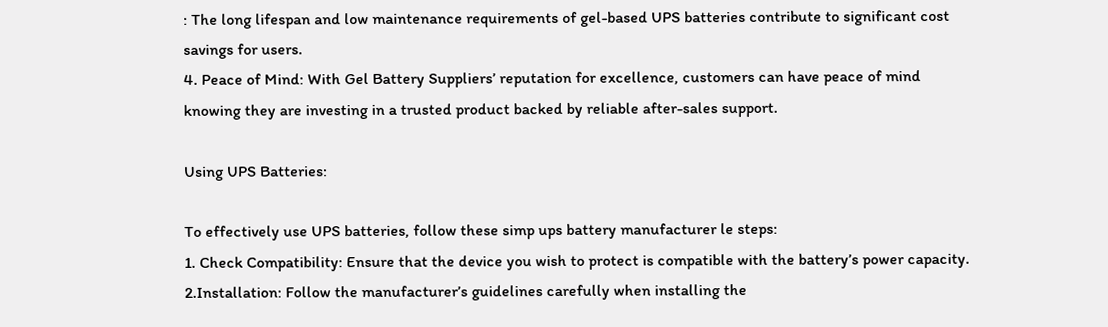: The long lifespan and low maintenance requirements of gel-based UPS batteries contribute to significant cost savings for users.
4. Peace of Mind: With Gel Battery Suppliers’ reputation for excellence, customers can have peace of mind knowing they are investing in a trusted product backed by reliable after-sales support.

Using UPS Batteries:

To effectively use UPS batteries, follow these simp ups battery manufacturer le steps:
1. Check Compatibility: Ensure that the device you wish to protect is compatible with the battery’s power capacity.
2.Installation: Follow the manufacturer’s guidelines carefully when installing the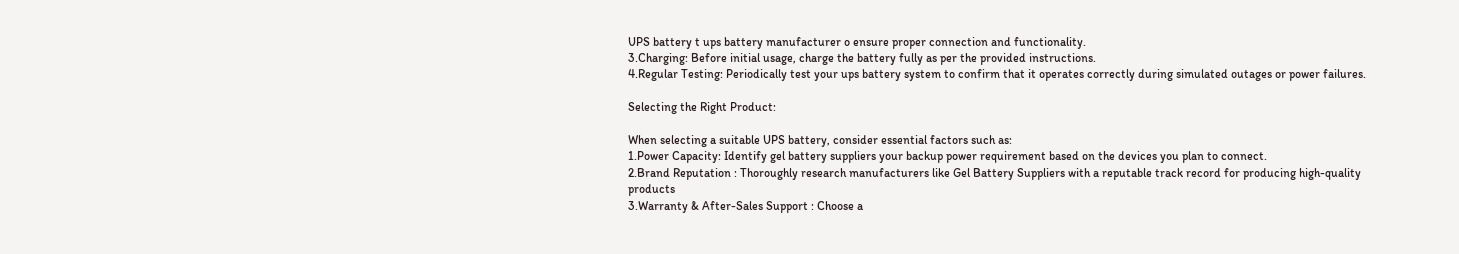UPS battery t ups battery manufacturer o ensure proper connection and functionality.
3.Charging: Before initial usage, charge the battery fully as per the provided instructions.
4.Regular Testing: Periodically test your ups battery system to confirm that it operates correctly during simulated outages or power failures.

Selecting the Right Product:

When selecting a suitable UPS battery, consider essential factors such as:
1.Power Capacity: Identify gel battery suppliers your backup power requirement based on the devices you plan to connect.
2.Brand Reputation : Thoroughly research manufacturers like Gel Battery Suppliers with a reputable track record for producing high-quality products
3.Warranty & After-Sales Support : Choose a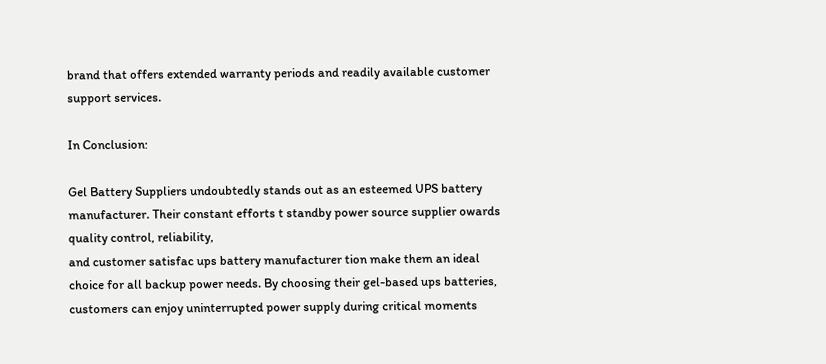brand that offers extended warranty periods and readily available customer support services.

In Conclusion:

Gel Battery Suppliers undoubtedly stands out as an esteemed UPS battery manufacturer. Their constant efforts t standby power source supplier owards quality control, reliability,
and customer satisfac ups battery manufacturer tion make them an ideal choice for all backup power needs. By choosing their gel-based ups batteries,
customers can enjoy uninterrupted power supply during critical moments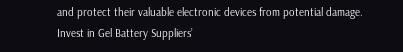and protect their valuable electronic devices from potential damage.
Invest in Gel Battery Suppliers’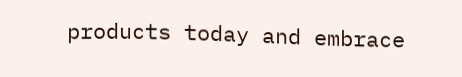products today and embrace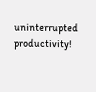uninterrupted productivity!